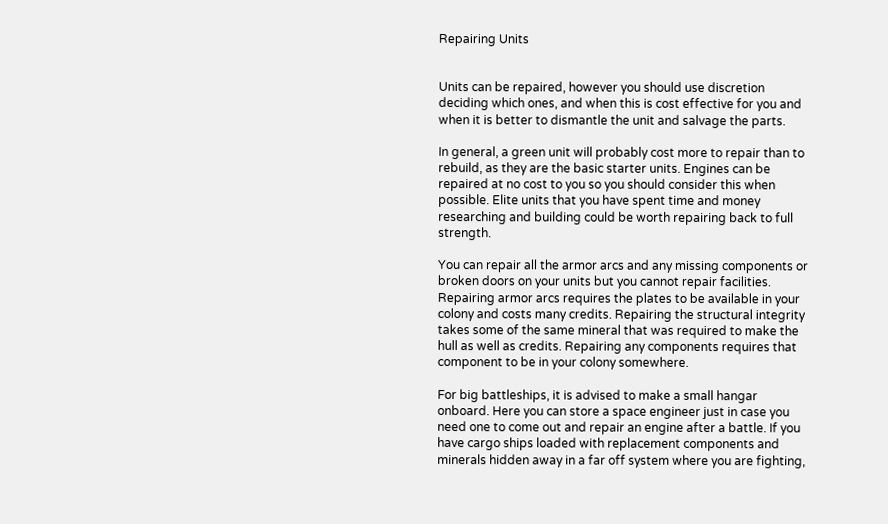Repairing Units


Units can be repaired, however you should use discretion deciding which ones, and when this is cost effective for you and when it is better to dismantle the unit and salvage the parts.

In general, a green unit will probably cost more to repair than to rebuild, as they are the basic starter units. Engines can be repaired at no cost to you so you should consider this when possible. Elite units that you have spent time and money researching and building could be worth repairing back to full strength.

You can repair all the armor arcs and any missing components or broken doors on your units but you cannot repair facilities. Repairing armor arcs requires the plates to be available in your colony and costs many credits. Repairing the structural integrity takes some of the same mineral that was required to make the hull as well as credits. Repairing any components requires that component to be in your colony somewhere.

For big battleships, it is advised to make a small hangar onboard. Here you can store a space engineer just in case you need one to come out and repair an engine after a battle. If you have cargo ships loaded with replacement components and minerals hidden away in a far off system where you are fighting,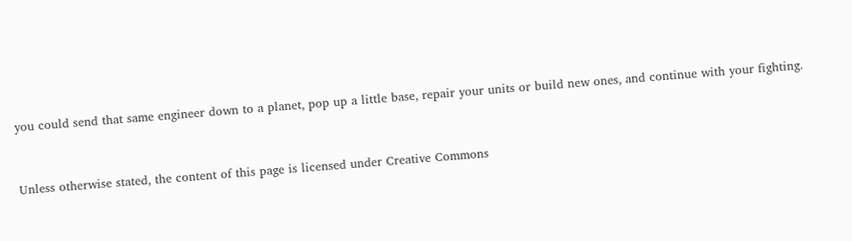you could send that same engineer down to a planet, pop up a little base, repair your units or build new ones, and continue with your fighting.


Unless otherwise stated, the content of this page is licensed under Creative Commons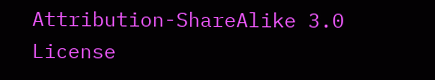Attribution-ShareAlike 3.0 License